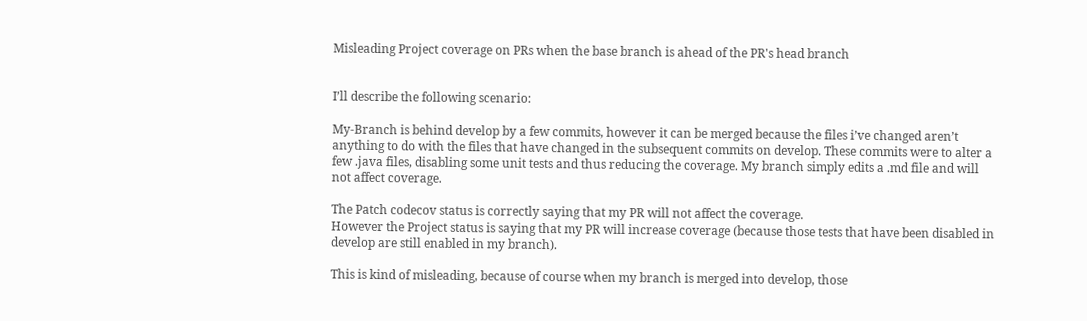Misleading Project coverage on PRs when the base branch is ahead of the PR's head branch


I’ll describe the following scenario:

My-Branch is behind develop by a few commits, however it can be merged because the files i’ve changed aren’t anything to do with the files that have changed in the subsequent commits on develop. These commits were to alter a few .java files, disabling some unit tests and thus reducing the coverage. My branch simply edits a .md file and will not affect coverage.

The Patch codecov status is correctly saying that my PR will not affect the coverage.
However the Project status is saying that my PR will increase coverage (because those tests that have been disabled in develop are still enabled in my branch).

This is kind of misleading, because of course when my branch is merged into develop, those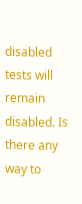disabled tests will remain disabled. Is there any way to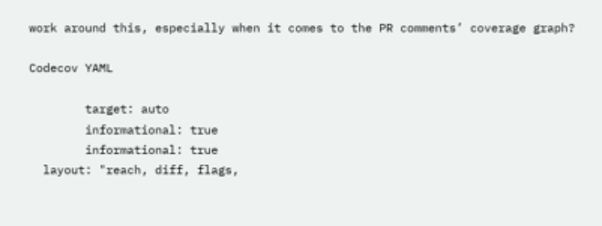work around this, especially when it comes to the PR comments’ coverage graph?

Codecov YAML

        target: auto
        informational: true
        informational: true
  layout: "reach, diff, flags,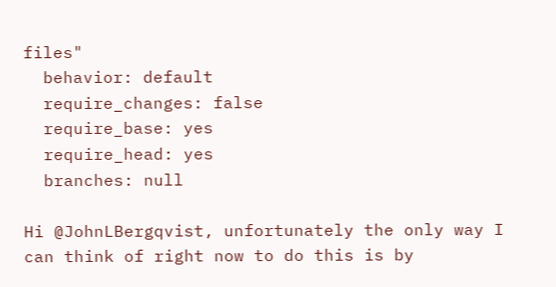files"
  behavior: default
  require_changes: false
  require_base: yes
  require_head: yes
  branches: null

Hi @JohnLBergqvist, unfortunately the only way I can think of right now to do this is by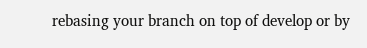rebasing your branch on top of develop or by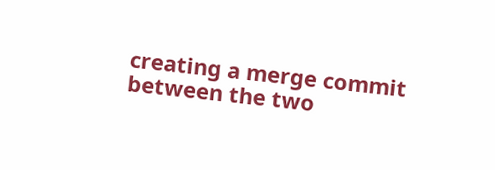creating a merge commit between the two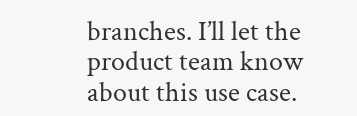branches. I’ll let the product team know about this use case.